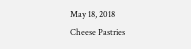May 18, 2018
Cheese Pastries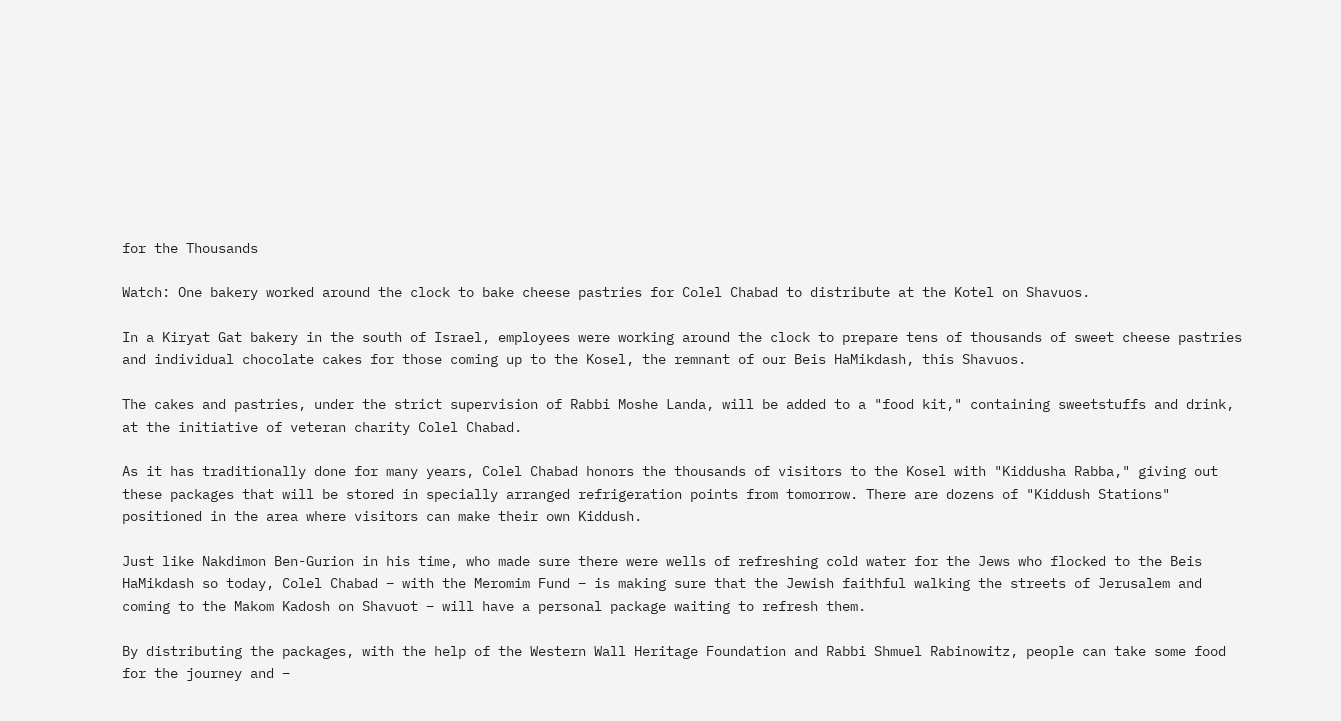for the Thousands

Watch: One bakery worked around the clock to bake cheese pastries for Colel Chabad to distribute at the Kotel on Shavuos.

In a Kiryat Gat bakery in the south of Israel, employees were working around the clock to prepare tens of thousands of sweet cheese pastries and individual chocolate cakes for those coming up to the Kosel, the remnant of our Beis HaMikdash, this Shavuos.

The cakes and pastries, under the strict supervision of Rabbi Moshe Landa, will be added to a "food kit," containing sweetstuffs and drink, at the initiative of veteran charity Colel Chabad.

As it has traditionally done for many years, Colel Chabad honors the thousands of visitors to the Kosel with "Kiddusha Rabba," giving out these packages that will be stored in specially arranged refrigeration points from tomorrow. There are dozens of "Kiddush Stations" positioned in the area where visitors can make their own Kiddush.

Just like Nakdimon Ben-Gurion in his time, who made sure there were wells of refreshing cold water for the Jews who flocked to the Beis HaMikdash so today, Colel Chabad – with the Meromim Fund – is making sure that the Jewish faithful walking the streets of Jerusalem and coming to the Makom Kadosh on Shavuot – will have a personal package waiting to refresh them.

By distributing the packages, with the help of the Western Wall Heritage Foundation and Rabbi Shmuel Rabinowitz, people can take some food for the journey and –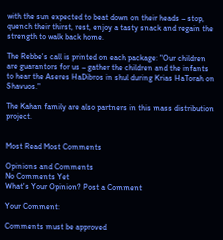with the sun expected to beat down on their heads – stop, quench their thirst, rest, enjoy a tasty snack and regain the strength to walk back home.

The Rebbe's call is printed on each package: "Our children are guarantors for us – gather the children and the infants to hear the Aseres HaDibros in shul during Krias HaTorah on Shavuos."

The Kahan family are also partners in this mass distribution project.


Most Read Most Comments

Opinions and Comments
No Comments Yet
What's Your Opinion? Post a Comment

Your Comment:

Comments must be approved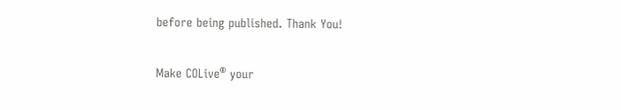before being published. Thank You!

Make COLive® your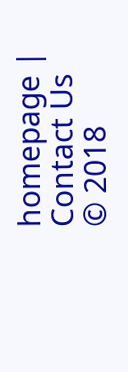homepage | Contact Us
© 2018